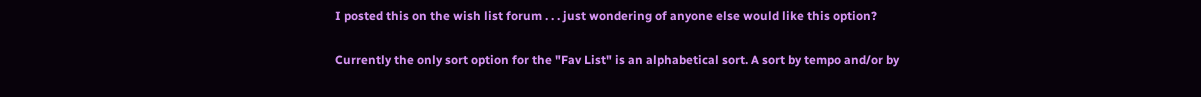I posted this on the wish list forum . . . just wondering of anyone else would like this option?

Currently the only sort option for the "Fav List" is an alphabetical sort. A sort by tempo and/or by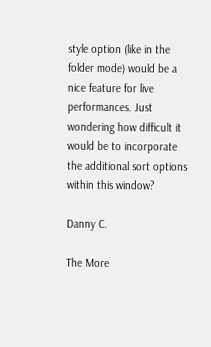style option (like in the folder mode) would be a nice feature for live performances. Just wondering how difficult it would be to incorporate the additional sort options within this window?

Danny C.

The More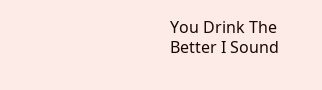You Drink The Better I Sound